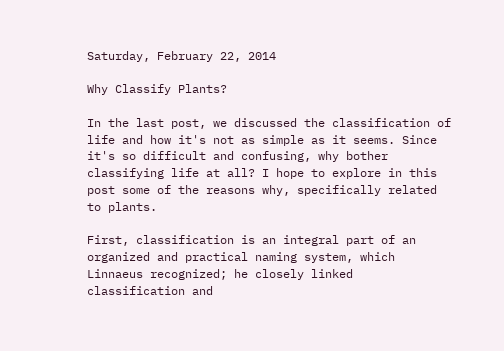Saturday, February 22, 2014

Why Classify Plants?

In the last post, we discussed the classification of life and how it's not as simple as it seems. Since it's so difficult and confusing, why bother classifying life at all? I hope to explore in this post some of the reasons why, specifically related to plants.

First, classification is an integral part of an organized and practical naming system, which Linnaeus recognized; he closely linked classification and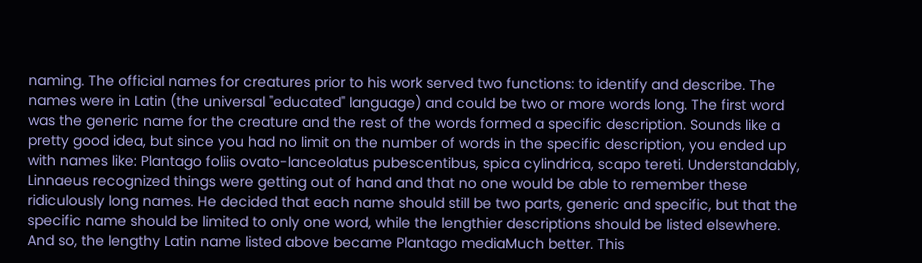naming. The official names for creatures prior to his work served two functions: to identify and describe. The names were in Latin (the universal "educated" language) and could be two or more words long. The first word was the generic name for the creature and the rest of the words formed a specific description. Sounds like a pretty good idea, but since you had no limit on the number of words in the specific description, you ended up with names like: Plantago foliis ovato-lanceolatus pubescentibus, spica cylindrica, scapo tereti. Understandably, Linnaeus recognized things were getting out of hand and that no one would be able to remember these ridiculously long names. He decided that each name should still be two parts, generic and specific, but that the specific name should be limited to only one word, while the lengthier descriptions should be listed elsewhere. And so, the lengthy Latin name listed above became Plantago mediaMuch better. This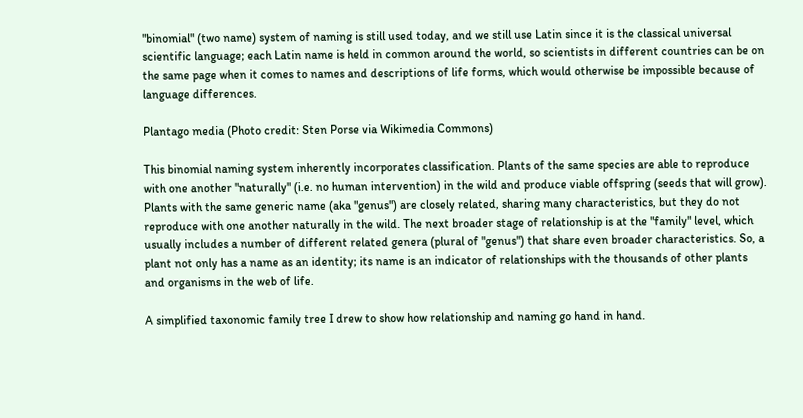"binomial" (two name) system of naming is still used today, and we still use Latin since it is the classical universal scientific language; each Latin name is held in common around the world, so scientists in different countries can be on the same page when it comes to names and descriptions of life forms, which would otherwise be impossible because of language differences.

Plantago media (Photo credit: Sten Porse via Wikimedia Commons)

This binomial naming system inherently incorporates classification. Plants of the same species are able to reproduce with one another "naturally" (i.e. no human intervention) in the wild and produce viable offspring (seeds that will grow). Plants with the same generic name (aka "genus") are closely related, sharing many characteristics, but they do not reproduce with one another naturally in the wild. The next broader stage of relationship is at the "family" level, which usually includes a number of different related genera (plural of "genus") that share even broader characteristics. So, a plant not only has a name as an identity; its name is an indicator of relationships with the thousands of other plants and organisms in the web of life.

A simplified taxonomic family tree I drew to show how relationship and naming go hand in hand.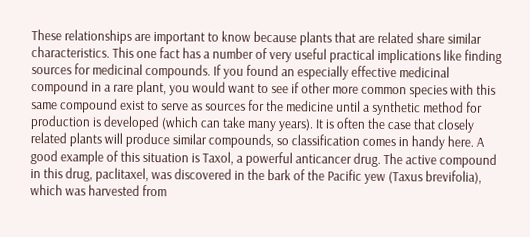These relationships are important to know because plants that are related share similar characteristics. This one fact has a number of very useful practical implications like finding sources for medicinal compounds. If you found an especially effective medicinal compound in a rare plant, you would want to see if other more common species with this same compound exist to serve as sources for the medicine until a synthetic method for production is developed (which can take many years). It is often the case that closely related plants will produce similar compounds, so classification comes in handy here. A good example of this situation is Taxol, a powerful anticancer drug. The active compound in this drug, paclitaxel, was discovered in the bark of the Pacific yew (Taxus brevifolia), which was harvested from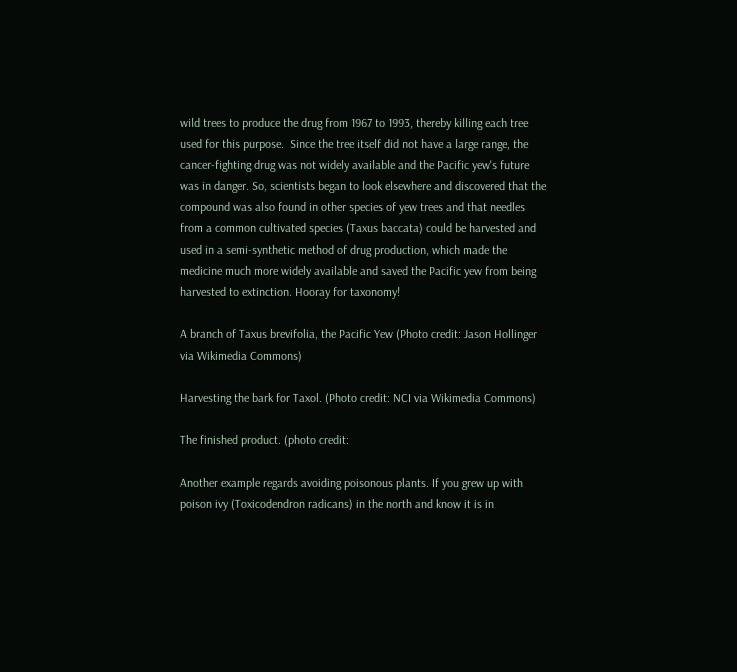wild trees to produce the drug from 1967 to 1993, thereby killing each tree used for this purpose.  Since the tree itself did not have a large range, the cancer-fighting drug was not widely available and the Pacific yew's future was in danger. So, scientists began to look elsewhere and discovered that the compound was also found in other species of yew trees and that needles from a common cultivated species (Taxus baccata) could be harvested and used in a semi-synthetic method of drug production, which made the medicine much more widely available and saved the Pacific yew from being harvested to extinction. Hooray for taxonomy!

A branch of Taxus brevifolia, the Pacific Yew (Photo credit: Jason Hollinger via Wikimedia Commons)

Harvesting the bark for Taxol. (Photo credit: NCI via Wikimedia Commons)

The finished product. (photo credit:

Another example regards avoiding poisonous plants. If you grew up with poison ivy (Toxicodendron radicans) in the north and know it is in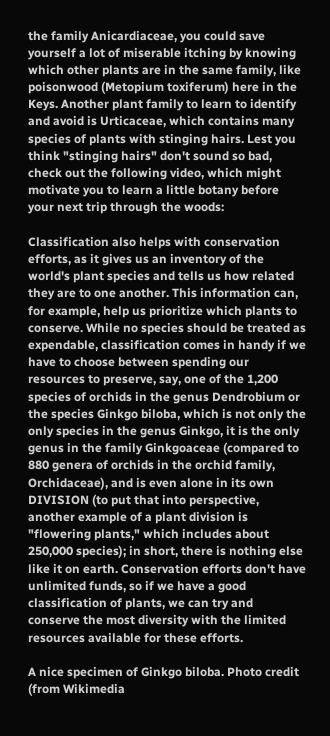the family Anicardiaceae, you could save yourself a lot of miserable itching by knowing which other plants are in the same family, like poisonwood (Metopium toxiferum) here in the Keys. Another plant family to learn to identify and avoid is Urticaceae, which contains many species of plants with stinging hairs. Lest you think "stinging hairs" don't sound so bad, check out the following video, which might motivate you to learn a little botany before your next trip through the woods:

Classification also helps with conservation efforts, as it gives us an inventory of the world's plant species and tells us how related they are to one another. This information can, for example, help us prioritize which plants to conserve. While no species should be treated as expendable, classification comes in handy if we have to choose between spending our resources to preserve, say, one of the 1,200 species of orchids in the genus Dendrobium or the species Ginkgo biloba, which is not only the only species in the genus Ginkgo, it is the only genus in the family Ginkgoaceae (compared to 880 genera of orchids in the orchid family, Orchidaceae), and is even alone in its own DIVISION (to put that into perspective, another example of a plant division is "flowering plants," which includes about 250,000 species); in short, there is nothing else like it on earth. Conservation efforts don't have unlimited funds, so if we have a good classification of plants, we can try and conserve the most diversity with the limited resources available for these efforts.

A nice specimen of Ginkgo biloba. Photo credit (from Wikimedia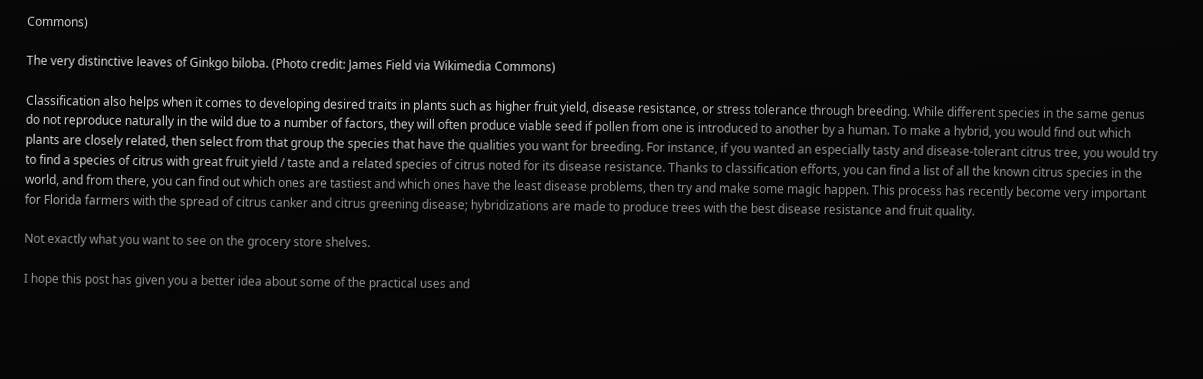Commons)

The very distinctive leaves of Ginkgo biloba. (Photo credit: James Field via Wikimedia Commons)

Classification also helps when it comes to developing desired traits in plants such as higher fruit yield, disease resistance, or stress tolerance through breeding. While different species in the same genus do not reproduce naturally in the wild due to a number of factors, they will often produce viable seed if pollen from one is introduced to another by a human. To make a hybrid, you would find out which plants are closely related, then select from that group the species that have the qualities you want for breeding. For instance, if you wanted an especially tasty and disease-tolerant citrus tree, you would try to find a species of citrus with great fruit yield / taste and a related species of citrus noted for its disease resistance. Thanks to classification efforts, you can find a list of all the known citrus species in the world, and from there, you can find out which ones are tastiest and which ones have the least disease problems, then try and make some magic happen. This process has recently become very important for Florida farmers with the spread of citrus canker and citrus greening disease; hybridizations are made to produce trees with the best disease resistance and fruit quality.

Not exactly what you want to see on the grocery store shelves.

I hope this post has given you a better idea about some of the practical uses and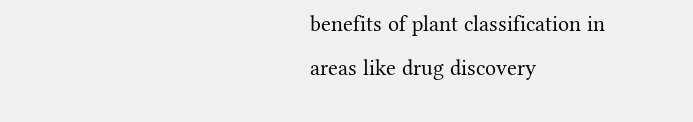benefits of plant classification in areas like drug discovery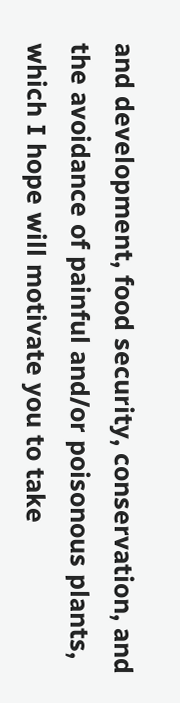and development, food security, conservation, and the avoidance of painful and/or poisonous plants, which I hope will motivate you to take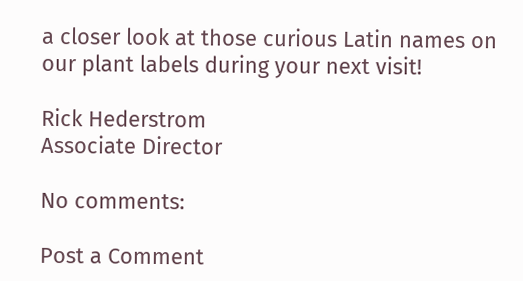a closer look at those curious Latin names on our plant labels during your next visit!

Rick Hederstrom
Associate Director

No comments:

Post a Comment